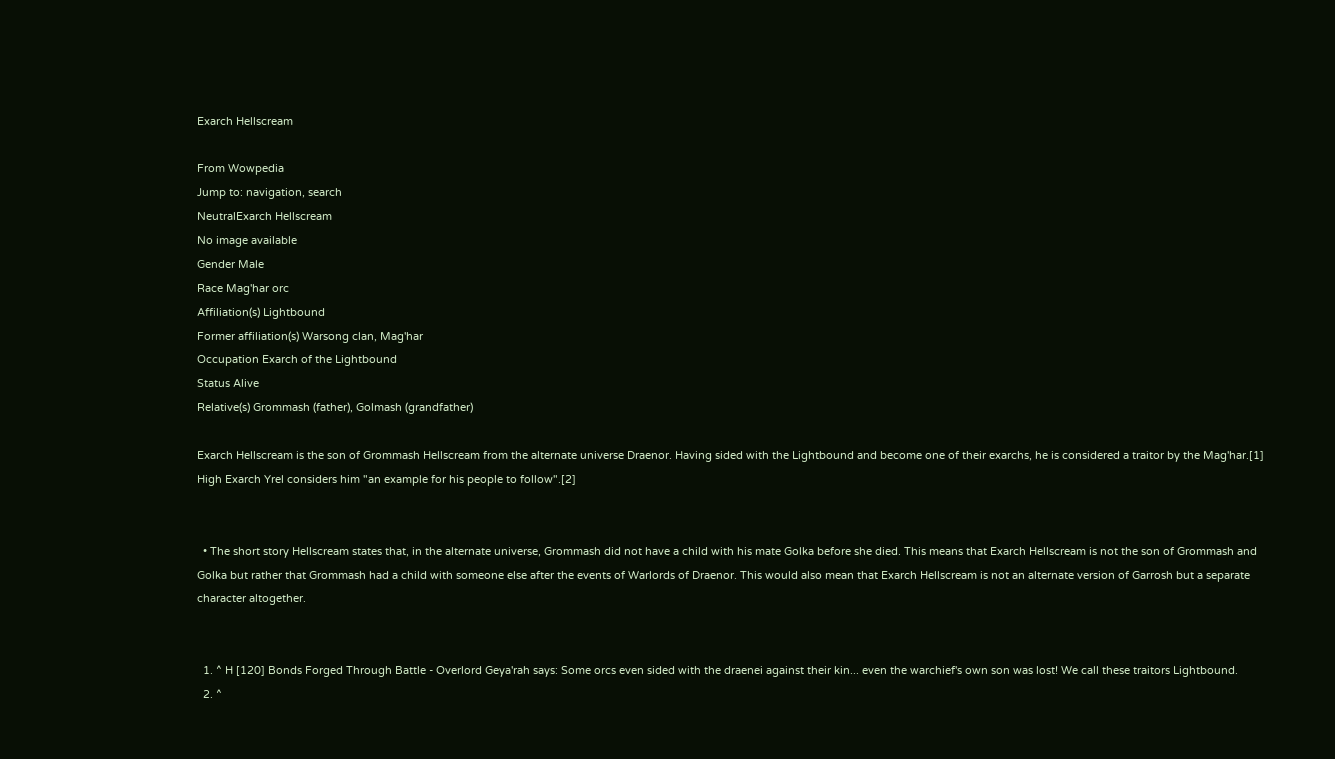Exarch Hellscream

From Wowpedia
Jump to: navigation, search
NeutralExarch Hellscream
No image available
Gender Male
Race Mag'har orc
Affiliation(s) Lightbound
Former affiliation(s) Warsong clan, Mag'har
Occupation Exarch of the Lightbound
Status Alive
Relative(s) Grommash (father), Golmash (grandfather)

Exarch Hellscream is the son of Grommash Hellscream from the alternate universe Draenor. Having sided with the Lightbound and become one of their exarchs, he is considered a traitor by the Mag'har.[1] High Exarch Yrel considers him "an example for his people to follow".[2]


  • The short story Hellscream states that, in the alternate universe, Grommash did not have a child with his mate Golka before she died. This means that Exarch Hellscream is not the son of Grommash and Golka but rather that Grommash had a child with someone else after the events of Warlords of Draenor. This would also mean that Exarch Hellscream is not an alternate version of Garrosh but a separate character altogether.


  1. ^ H [120] Bonds Forged Through Battle - Overlord Geya'rah says: Some orcs even sided with the draenei against their kin... even the warchief's own son was lost! We call these traitors Lightbound.
  2. ^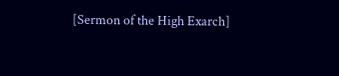[Sermon of the High Exarch]